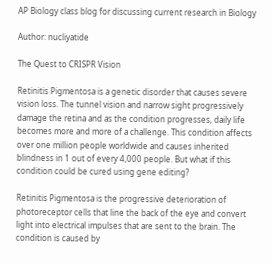AP Biology class blog for discussing current research in Biology

Author: nucliyatide

The Quest to CRISPR Vision

Retinitis Pigmentosa is a genetic disorder that causes severe vision loss. The tunnel vision and narrow sight progressively damage the retina and as the condition progresses, daily life becomes more and more of a challenge. This condition affects over one million people worldwide and causes inherited blindness in 1 out of every 4,000 people. But what if this condition could be cured using gene editing?

Retinitis Pigmentosa is the progressive deterioration of photoreceptor cells that line the back of the eye and convert light into electrical impulses that are sent to the brain. The condition is caused by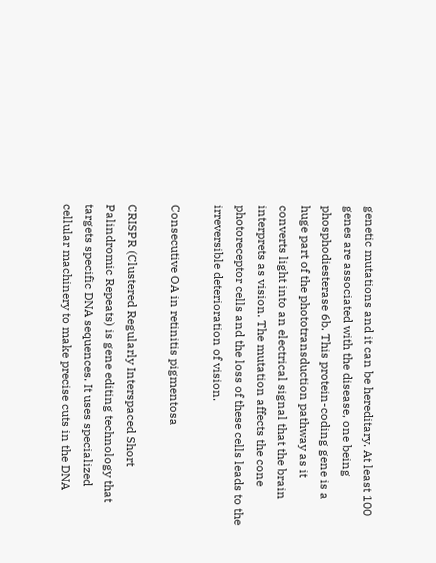genetic mutations and it can be hereditary. At least 100 genes are associated with the disease, one being phosphodiesterase 6b. This protein-coding gene is a huge part of the phototransduction pathway as it converts light into an electrical signal that the brain interprets as vision. The mutation affects the cone photoreceptor cells and the loss of these cells leads to the irreversible deterioration of vision.

Consecutive OA in retinitis pigmentosa

CRISPR (Clustered Regularly Interspaced Short Palindromic Repeats) is gene editing technology that targets specific DNA sequences. It uses specialized cellular machinery to make precise cuts in the DNA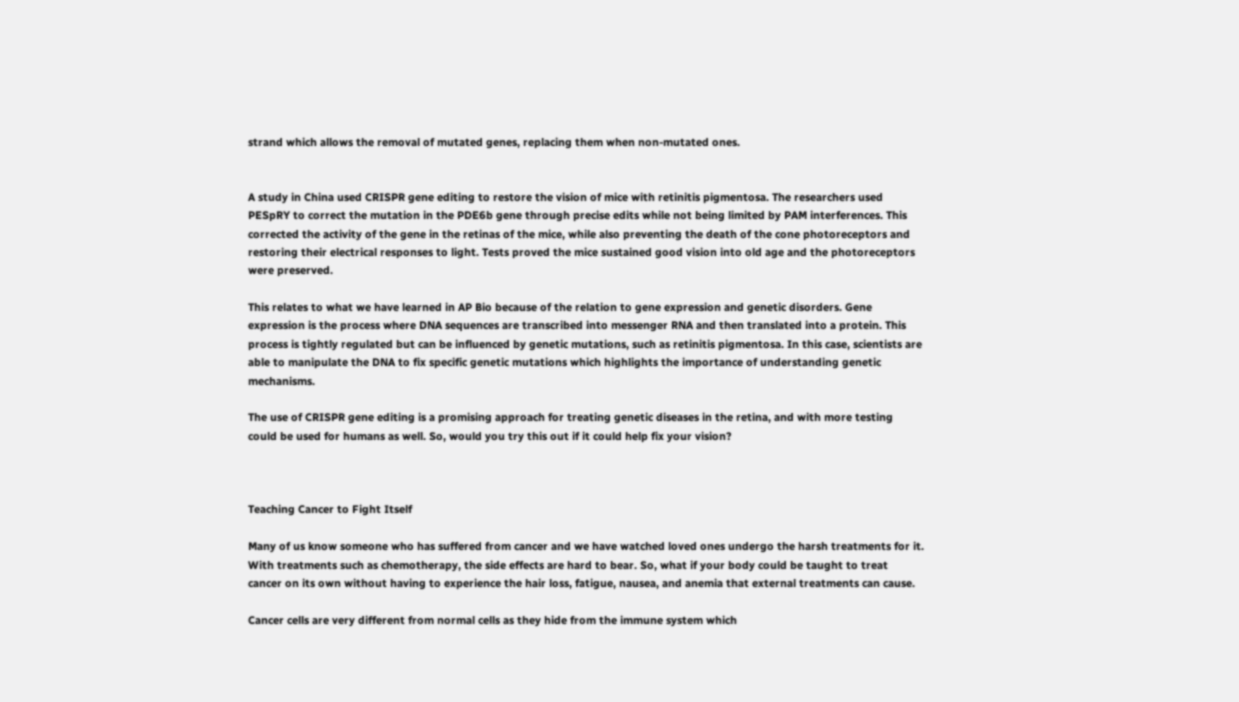strand which allows the removal of mutated genes, replacing them when non-mutated ones.


A study in China used CRISPR gene editing to restore the vision of mice with retinitis pigmentosa. The researchers used PESpRY to correct the mutation in the PDE6b gene through precise edits while not being limited by PAM interferences. This corrected the activity of the gene in the retinas of the mice, while also preventing the death of the cone photoreceptors and restoring their electrical responses to light. Tests proved the mice sustained good vision into old age and the photoreceptors were preserved.

This relates to what we have learned in AP Bio because of the relation to gene expression and genetic disorders. Gene expression is the process where DNA sequences are transcribed into messenger RNA and then translated into a protein. This process is tightly regulated but can be influenced by genetic mutations, such as retinitis pigmentosa. In this case, scientists are able to manipulate the DNA to fix specific genetic mutations which highlights the importance of understanding genetic mechanisms.

The use of CRISPR gene editing is a promising approach for treating genetic diseases in the retina, and with more testing could be used for humans as well. So, would you try this out if it could help fix your vision?



Teaching Cancer to Fight Itself

Many of us know someone who has suffered from cancer and we have watched loved ones undergo the harsh treatments for it. With treatments such as chemotherapy, the side effects are hard to bear. So, what if your body could be taught to treat cancer on its own without having to experience the hair loss, fatigue, nausea, and anemia that external treatments can cause.

Cancer cells are very different from normal cells as they hide from the immune system which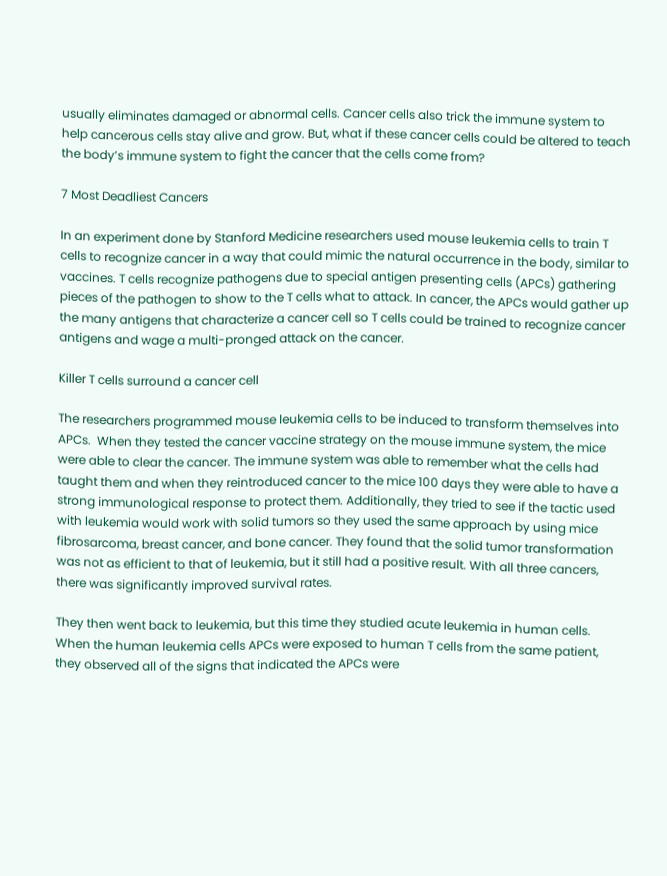usually eliminates damaged or abnormal cells. Cancer cells also trick the immune system to help cancerous cells stay alive and grow. But, what if these cancer cells could be altered to teach the body’s immune system to fight the cancer that the cells come from?

7 Most Deadliest Cancers

In an experiment done by Stanford Medicine researchers used mouse leukemia cells to train T cells to recognize cancer in a way that could mimic the natural occurrence in the body, similar to vaccines. T cells recognize pathogens due to special antigen presenting cells (APCs) gathering pieces of the pathogen to show to the T cells what to attack. In cancer, the APCs would gather up the many antigens that characterize a cancer cell so T cells could be trained to recognize cancer antigens and wage a multi-pronged attack on the cancer.

Killer T cells surround a cancer cell

The researchers programmed mouse leukemia cells to be induced to transform themselves into APCs.  When they tested the cancer vaccine strategy on the mouse immune system, the mice were able to clear the cancer. The immune system was able to remember what the cells had taught them and when they reintroduced cancer to the mice 100 days they were able to have a strong immunological response to protect them. Additionally, they tried to see if the tactic used with leukemia would work with solid tumors so they used the same approach by using mice fibrosarcoma, breast cancer, and bone cancer. They found that the solid tumor transformation was not as efficient to that of leukemia, but it still had a positive result. With all three cancers, there was significantly improved survival rates.

They then went back to leukemia, but this time they studied acute leukemia in human cells. When the human leukemia cells APCs were exposed to human T cells from the same patient, they observed all of the signs that indicated the APCs were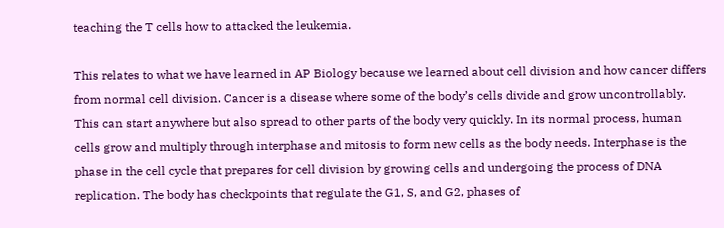teaching the T cells how to attacked the leukemia.

This relates to what we have learned in AP Biology because we learned about cell division and how cancer differs from normal cell division. Cancer is a disease where some of the body’s cells divide and grow uncontrollably. This can start anywhere but also spread to other parts of the body very quickly. In its normal process, human cells grow and multiply through interphase and mitosis to form new cells as the body needs. Interphase is the phase in the cell cycle that prepares for cell division by growing cells and undergoing the process of DNA replication. The body has checkpoints that regulate the G1, S, and G2, phases of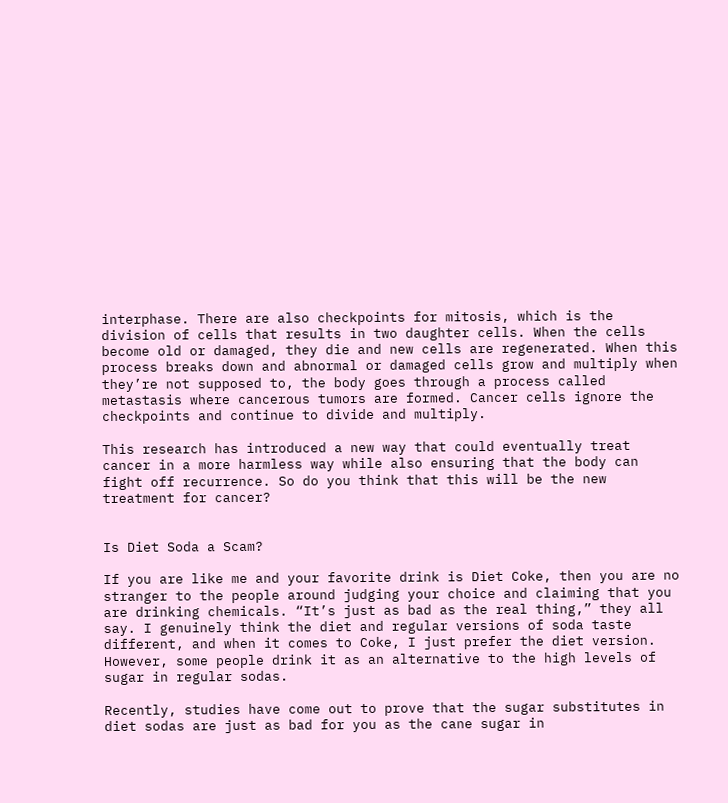interphase. There are also checkpoints for mitosis, which is the division of cells that results in two daughter cells. When the cells become old or damaged, they die and new cells are regenerated. When this process breaks down and abnormal or damaged cells grow and multiply when they’re not supposed to, the body goes through a process called metastasis where cancerous tumors are formed. Cancer cells ignore the checkpoints and continue to divide and multiply.

This research has introduced a new way that could eventually treat cancer in a more harmless way while also ensuring that the body can fight off recurrence. So do you think that this will be the new treatment for cancer?


Is Diet Soda a Scam?

If you are like me and your favorite drink is Diet Coke, then you are no stranger to the people around judging your choice and claiming that you are drinking chemicals. “It’s just as bad as the real thing,” they all say. I genuinely think the diet and regular versions of soda taste different, and when it comes to Coke, I just prefer the diet version. However, some people drink it as an alternative to the high levels of sugar in regular sodas.

Recently, studies have come out to prove that the sugar substitutes in diet sodas are just as bad for you as the cane sugar in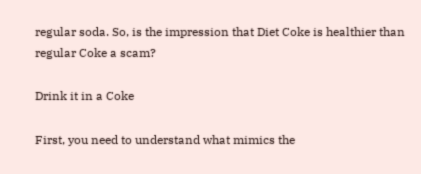regular soda. So, is the impression that Diet Coke is healthier than regular Coke a scam?

Drink it in a Coke

First, you need to understand what mimics the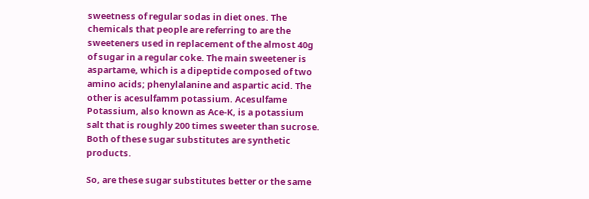sweetness of regular sodas in diet ones. The chemicals that people are referring to are the sweeteners used in replacement of the almost 40g of sugar in a regular coke. The main sweetener is aspartame, which is a dipeptide composed of two amino acids; phenylalanine and aspartic acid. The other is acesulfamm potassium. Acesulfame Potassium, also known as Ace-K, is a potassium salt that is roughly 200 times sweeter than sucrose. Both of these sugar substitutes are synthetic products.

So, are these sugar substitutes better or the same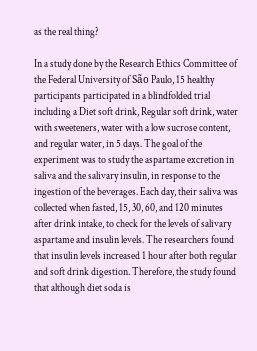as the real thing?

In a study done by the Research Ethics Committee of the Federal University of São Paulo, 15 healthy participants participated in a blindfolded trial including a Diet soft drink, Regular soft drink, water with sweeteners, water with a low sucrose content, and regular water, in 5 days. The goal of the experiment was to study the aspartame excretion in saliva and the salivary insulin, in response to the ingestion of the beverages. Each day, their saliva was collected when fasted, 15, 30, 60, and 120 minutes after drink intake, to check for the levels of salivary aspartame and insulin levels. The researchers found that insulin levels increased 1 hour after both regular and soft drink digestion. Therefore, the study found that although diet soda is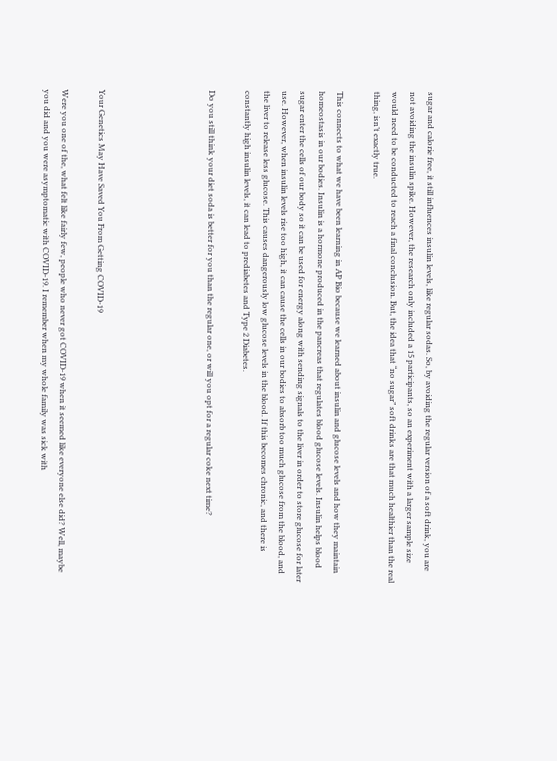sugar and calorie free, it still influences insulin levels, like regular sodas. So, by avoiding the regular version of a soft drink, you are not avoiding the insulin spike. However, the research only included a 15 participants, so an experiment with a larger sample size would need to be conducted to reach a final conclusion. But, the idea that “no sugar” soft drinks are that much healthier than the real thing, isn’t exactly true.

This connects to what we have been learning in AP Bio because we learned about insulin and glucose levels and how they maintain homeostasis in our bodies. Insulin is a hormone produced in the pancreas that regulates blood glucose levels. Insulin helps blood sugar enter the cells of our body so it can be used for energy along with sending signals to the liver in order to store glucose for later use. However, when insulin levels rise too high, it can cause the cells in our bodies to absorb too much glucose from the blood, and the liver to release less glucose. This causes dangerously low glucose levels in the blood. If this becomes chronic, and there is constantly high insulin levels, it can lead to prediabetes and Type 2 Diabetes.

Do you still think your diet soda is better for you than the regular one, or will you opt for a regular coke next time?





Your Genetics May Have Saved You From Getting COVID-19

Were you one of the, what felt like fairly few, people who never got COVID-19 when it seemed like everyone else did? Well, maybe you did and you were asymptomatic with COVID-19. I remember when my whole family was sick with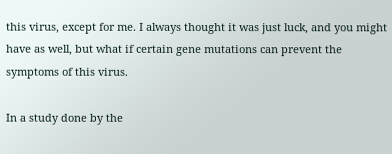this virus, except for me. I always thought it was just luck, and you might have as well, but what if certain gene mutations can prevent the symptoms of this virus.

In a study done by the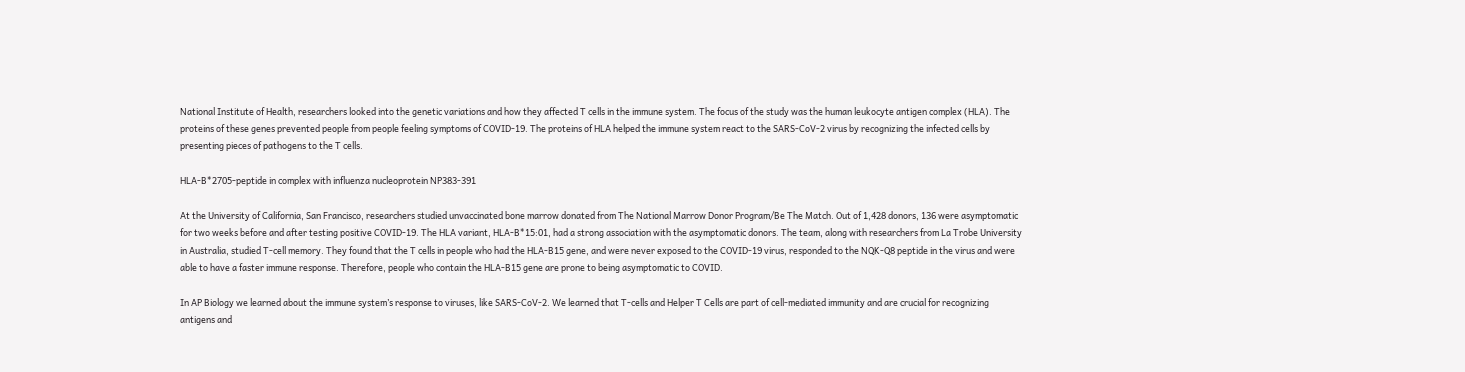National Institute of Health, researchers looked into the genetic variations and how they affected T cells in the immune system. The focus of the study was the human leukocyte antigen complex (HLA). The proteins of these genes prevented people from people feeling symptoms of COVID-19. The proteins of HLA helped the immune system react to the SARS-CoV-2 virus by recognizing the infected cells by presenting pieces of pathogens to the T cells.

HLA-B*2705-peptide in complex with influenza nucleoprotein NP383-391

At the University of California, San Francisco, researchers studied unvaccinated bone marrow donated from The National Marrow Donor Program/Be The Match. Out of 1,428 donors, 136 were asymptomatic for two weeks before and after testing positive COVID-19. The HLA variant, HLA-B*15:01, had a strong association with the asymptomatic donors. The team, along with researchers from La Trobe University in Australia, studied T-cell memory. They found that the T cells in people who had the HLA-B15 gene, and were never exposed to the COVID-19 virus, responded to the NQK-Q8 peptide in the virus and were able to have a faster immune response. Therefore, people who contain the HLA-B15 gene are prone to being asymptomatic to COVID.

In AP Biology we learned about the immune system’s response to viruses, like SARS-CoV-2. We learned that T-cells and Helper T Cells are part of cell-mediated immunity and are crucial for recognizing antigens and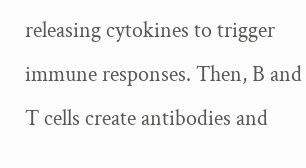releasing cytokines to trigger immune responses. Then, B and T cells create antibodies and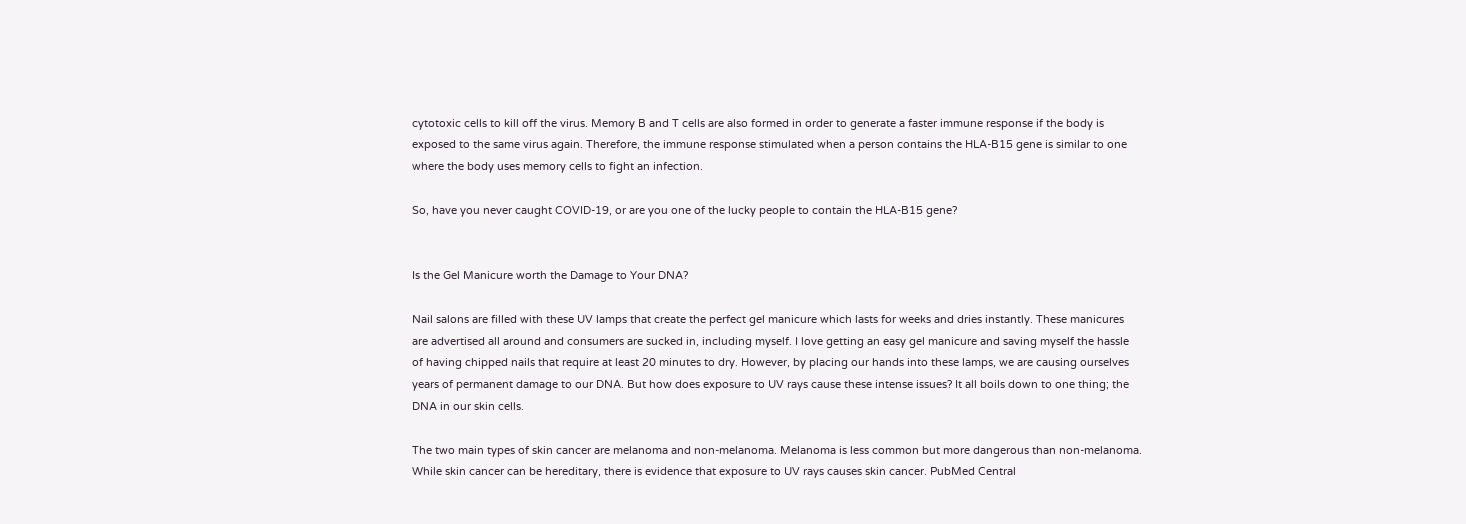cytotoxic cells to kill off the virus. Memory B and T cells are also formed in order to generate a faster immune response if the body is exposed to the same virus again. Therefore, the immune response stimulated when a person contains the HLA-B15 gene is similar to one where the body uses memory cells to fight an infection.

So, have you never caught COVID-19, or are you one of the lucky people to contain the HLA-B15 gene?


Is the Gel Manicure worth the Damage to Your DNA?

Nail salons are filled with these UV lamps that create the perfect gel manicure which lasts for weeks and dries instantly. These manicures are advertised all around and consumers are sucked in, including myself. I love getting an easy gel manicure and saving myself the hassle of having chipped nails that require at least 20 minutes to dry. However, by placing our hands into these lamps, we are causing ourselves years of permanent damage to our DNA. But how does exposure to UV rays cause these intense issues? It all boils down to one thing; the DNA in our skin cells.

The two main types of skin cancer are melanoma and non-melanoma. Melanoma is less common but more dangerous than non-melanoma. While skin cancer can be hereditary, there is evidence that exposure to UV rays causes skin cancer. PubMed Central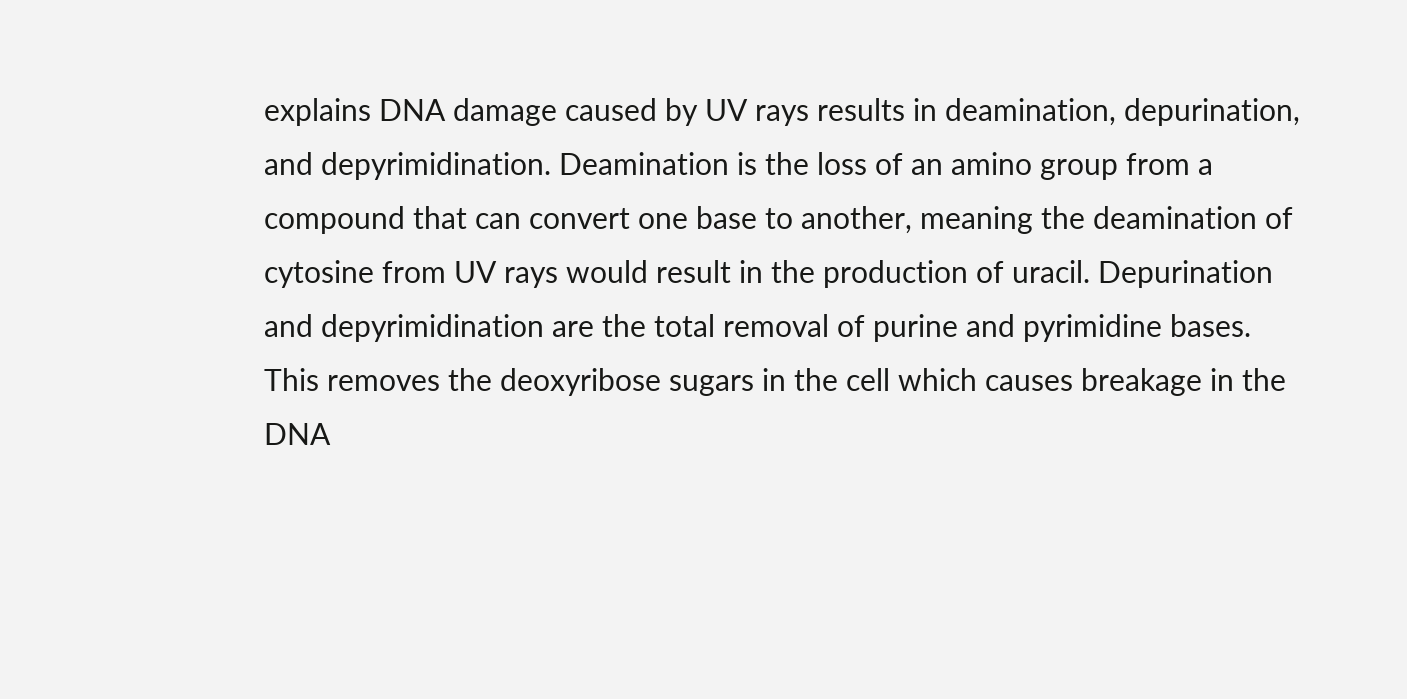explains DNA damage caused by UV rays results in deamination, depurination, and depyrimidination. Deamination is the loss of an amino group from a compound that can convert one base to another, meaning the deamination of cytosine from UV rays would result in the production of uracil. Depurination and depyrimidination are the total removal of purine and pyrimidine bases. This removes the deoxyribose sugars in the cell which causes breakage in the DNA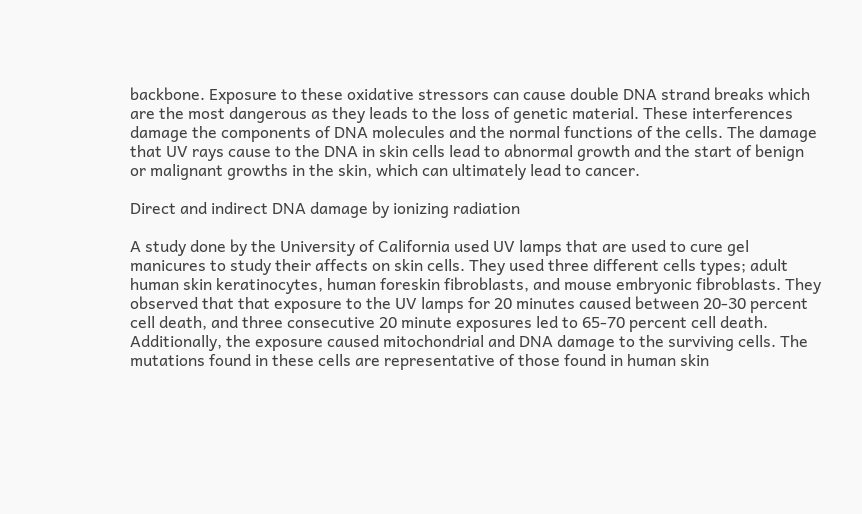backbone. Exposure to these oxidative stressors can cause double DNA strand breaks which are the most dangerous as they leads to the loss of genetic material. These interferences damage the components of DNA molecules and the normal functions of the cells. The damage that UV rays cause to the DNA in skin cells lead to abnormal growth and the start of benign or malignant growths in the skin, which can ultimately lead to cancer.

Direct and indirect DNA damage by ionizing radiation

A study done by the University of California used UV lamps that are used to cure gel manicures to study their affects on skin cells. They used three different cells types; adult human skin keratinocytes, human foreskin fibroblasts, and mouse embryonic fibroblasts. They observed that that exposure to the UV lamps for 20 minutes caused between 20-30 percent cell death, and three consecutive 20 minute exposures led to 65-70 percent cell death. Additionally, the exposure caused mitochondrial and DNA damage to the surviving cells. The mutations found in these cells are representative of those found in human skin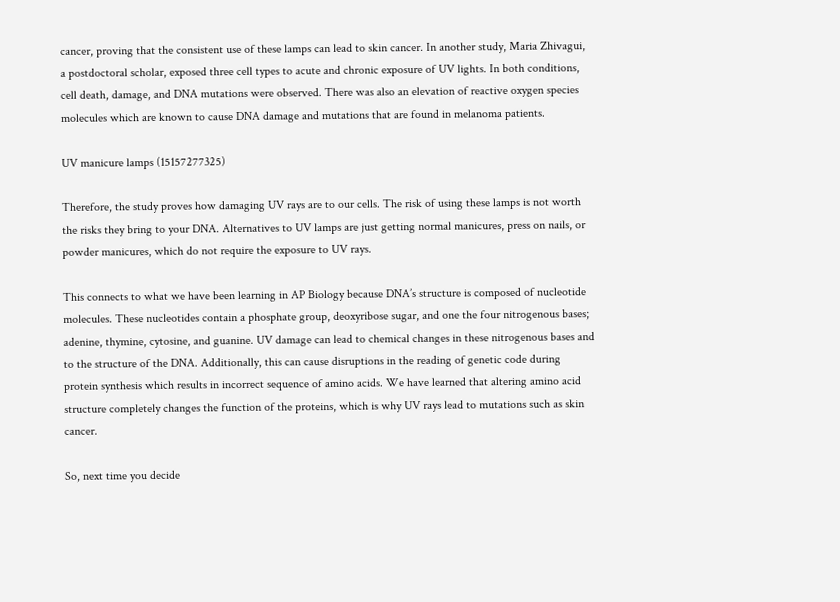cancer, proving that the consistent use of these lamps can lead to skin cancer. In another study, Maria Zhivagui, a postdoctoral scholar, exposed three cell types to acute and chronic exposure of UV lights. In both conditions, cell death, damage, and DNA mutations were observed. There was also an elevation of reactive oxygen species molecules which are known to cause DNA damage and mutations that are found in melanoma patients.

UV manicure lamps (15157277325)

Therefore, the study proves how damaging UV rays are to our cells. The risk of using these lamps is not worth the risks they bring to your DNA. Alternatives to UV lamps are just getting normal manicures, press on nails, or powder manicures, which do not require the exposure to UV rays.

This connects to what we have been learning in AP Biology because DNA’s structure is composed of nucleotide molecules. These nucleotides contain a phosphate group, deoxyribose sugar, and one the four nitrogenous bases; adenine, thymine, cytosine, and guanine. UV damage can lead to chemical changes in these nitrogenous bases and to the structure of the DNA. Additionally, this can cause disruptions in the reading of genetic code during protein synthesis which results in incorrect sequence of amino acids. We have learned that altering amino acid structure completely changes the function of the proteins, which is why UV rays lead to mutations such as skin cancer.

So, next time you decide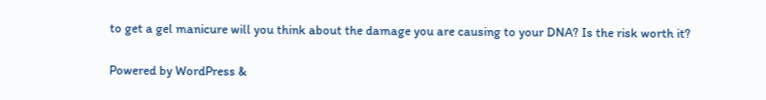to get a gel manicure will you think about the damage you are causing to your DNA? Is the risk worth it?


Powered by WordPress &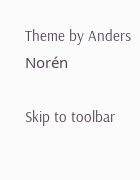Theme by Anders Norén

Skip to toolbar